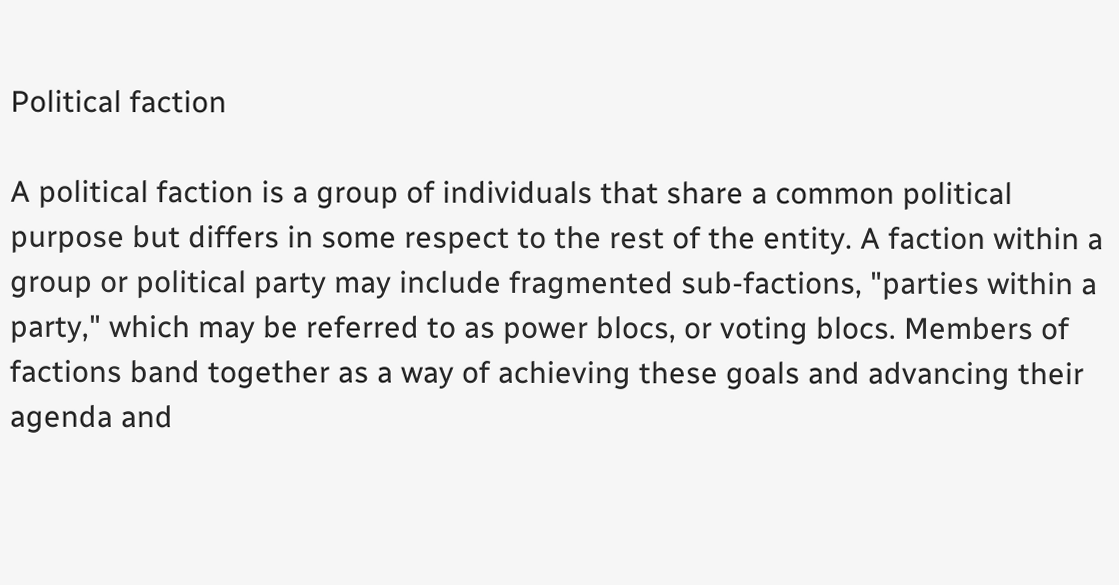Political faction

A political faction is a group of individuals that share a common political purpose but differs in some respect to the rest of the entity. A faction within a group or political party may include fragmented sub-factions, "parties within a party," which may be referred to as power blocs, or voting blocs. Members of factions band together as a way of achieving these goals and advancing their agenda and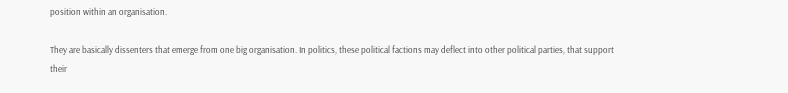position within an organisation.

They are basically dissenters that emerge from one big organisation. In politics, these political factions may deflect into other political parties, that support their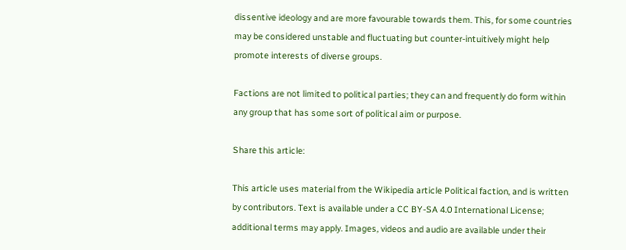dissentive ideology and are more favourable towards them. This, for some countries may be considered unstable and fluctuating but counter-intuitively might help promote interests of diverse groups.

Factions are not limited to political parties; they can and frequently do form within any group that has some sort of political aim or purpose.

Share this article:

This article uses material from the Wikipedia article Political faction, and is written by contributors. Text is available under a CC BY-SA 4.0 International License; additional terms may apply. Images, videos and audio are available under their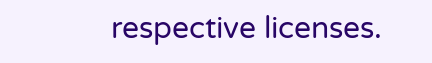respective licenses.